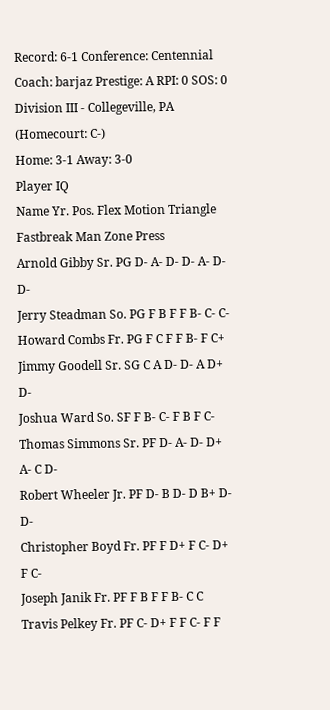Record: 6-1 Conference: Centennial Coach: barjaz Prestige: A RPI: 0 SOS: 0
Division III - Collegeville, PA (Homecourt: C-)
Home: 3-1 Away: 3-0
Player IQ
Name Yr. Pos. Flex Motion Triangle Fastbreak Man Zone Press
Arnold Gibby Sr. PG D- A- D- D- A- D- D-
Jerry Steadman So. PG F B F F B- C- C-
Howard Combs Fr. PG F C F F B- F C+
Jimmy Goodell Sr. SG C A D- D- A D+ D-
Joshua Ward So. SF F B- C- F B F C-
Thomas Simmons Sr. PF D- A- D- D+ A- C D-
Robert Wheeler Jr. PF D- B D- D B+ D- D-
Christopher Boyd Fr. PF F D+ F C- D+ F C-
Joseph Janik Fr. PF F B F F B- C C
Travis Pelkey Fr. PF C- D+ F F C- F F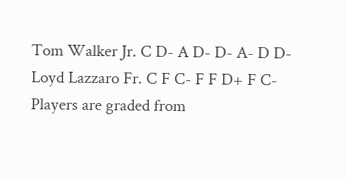Tom Walker Jr. C D- A D- D- A- D D-
Loyd Lazzaro Fr. C F C- F F D+ F C-
Players are graded from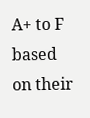A+ to F based on their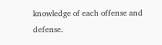knowledge of each offense and defense.